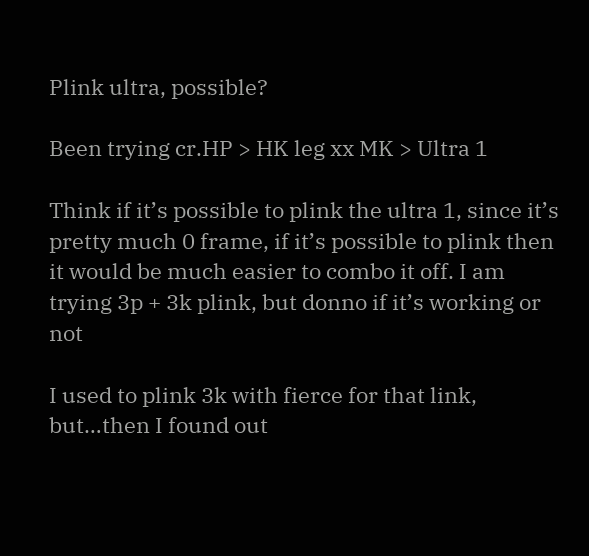Plink ultra, possible?

Been trying cr.HP > HK leg xx MK > Ultra 1

Think if it’s possible to plink the ultra 1, since it’s pretty much 0 frame, if it’s possible to plink then it would be much easier to combo it off. I am trying 3p + 3k plink, but donno if it’s working or not

I used to plink 3k with fierce for that link, but…then I found out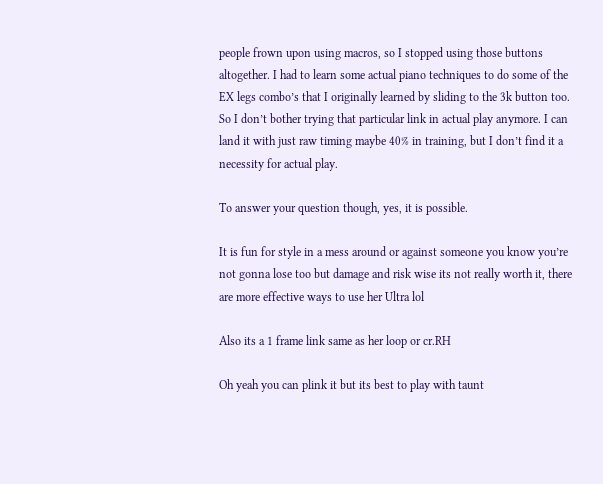people frown upon using macros, so I stopped using those buttons altogether. I had to learn some actual piano techniques to do some of the EX legs combo’s that I originally learned by sliding to the 3k button too. So I don’t bother trying that particular link in actual play anymore. I can land it with just raw timing maybe 40% in training, but I don’t find it a necessity for actual play.

To answer your question though, yes, it is possible.

It is fun for style in a mess around or against someone you know you’re not gonna lose too but damage and risk wise its not really worth it, there are more effective ways to use her Ultra lol

Also its a 1 frame link same as her loop or cr.RH

Oh yeah you can plink it but its best to play with taunt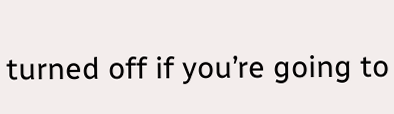turned off if you’re going to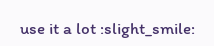use it a lot :slight_smile: